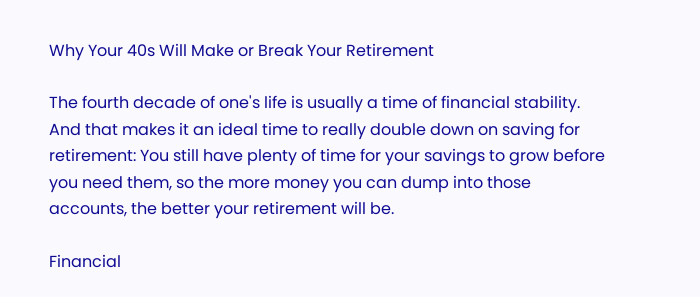Why Your 40s Will Make or Break Your Retirement

The fourth decade of one's life is usually a time of financial stability. And that makes it an ideal time to really double down on saving for retirement: You still have plenty of time for your savings to grow before you need them, so the more money you can dump into those accounts, the better your retirement will be.

Financial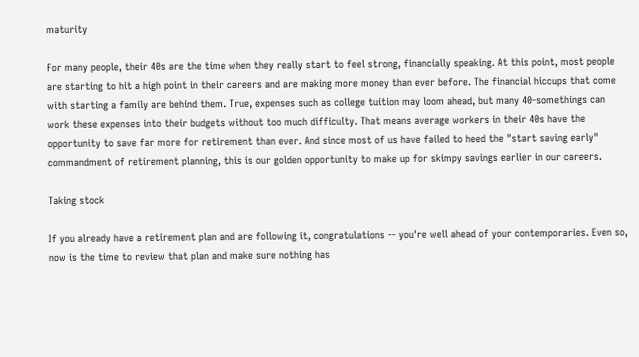maturity

For many people, their 40s are the time when they really start to feel strong, financially speaking. At this point, most people are starting to hit a high point in their careers and are making more money than ever before. The financial hiccups that come with starting a family are behind them. True, expenses such as college tuition may loom ahead, but many 40-somethings can work these expenses into their budgets without too much difficulty. That means average workers in their 40s have the opportunity to save far more for retirement than ever. And since most of us have failed to heed the "start saving early" commandment of retirement planning, this is our golden opportunity to make up for skimpy savings earlier in our careers.

Taking stock

If you already have a retirement plan and are following it, congratulations -- you're well ahead of your contemporaries. Even so, now is the time to review that plan and make sure nothing has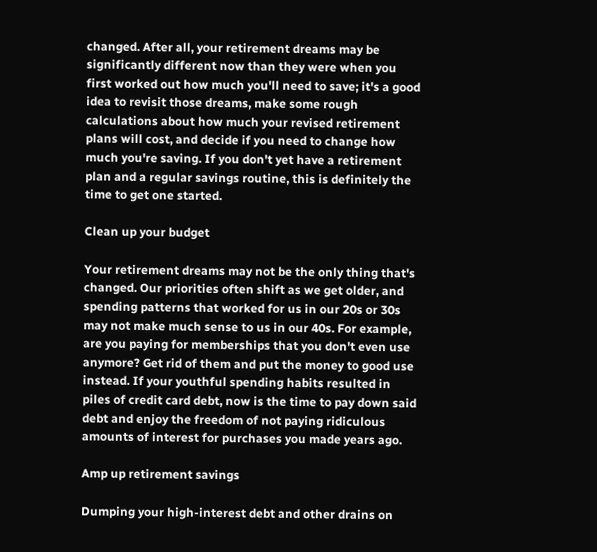changed. After all, your retirement dreams may be significantly different now than they were when you first worked out how much you'll need to save; it's a good idea to revisit those dreams, make some rough calculations about how much your revised retirement plans will cost, and decide if you need to change how much you're saving. If you don't yet have a retirement plan and a regular savings routine, this is definitely the time to get one started.

Clean up your budget

Your retirement dreams may not be the only thing that's changed. Our priorities often shift as we get older, and spending patterns that worked for us in our 20s or 30s may not make much sense to us in our 40s. For example, are you paying for memberships that you don't even use anymore? Get rid of them and put the money to good use instead. If your youthful spending habits resulted in piles of credit card debt, now is the time to pay down said debt and enjoy the freedom of not paying ridiculous amounts of interest for purchases you made years ago.

Amp up retirement savings

Dumping your high-interest debt and other drains on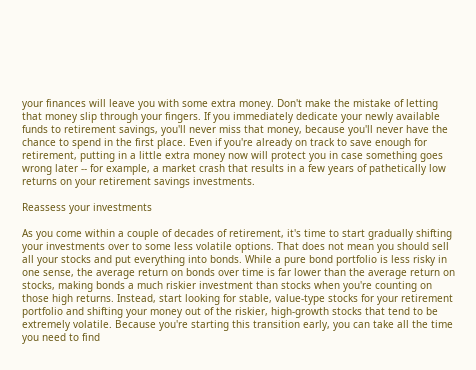your finances will leave you with some extra money. Don't make the mistake of letting that money slip through your fingers. If you immediately dedicate your newly available funds to retirement savings, you'll never miss that money, because you'll never have the chance to spend in the first place. Even if you're already on track to save enough for retirement, putting in a little extra money now will protect you in case something goes wrong later -- for example, a market crash that results in a few years of pathetically low returns on your retirement savings investments.

Reassess your investments

As you come within a couple of decades of retirement, it's time to start gradually shifting your investments over to some less volatile options. That does not mean you should sell all your stocks and put everything into bonds. While a pure bond portfolio is less risky in one sense, the average return on bonds over time is far lower than the average return on stocks, making bonds a much riskier investment than stocks when you're counting on those high returns. Instead, start looking for stable, value-type stocks for your retirement portfolio and shifting your money out of the riskier, high-growth stocks that tend to be extremely volatile. Because you're starting this transition early, you can take all the time you need to find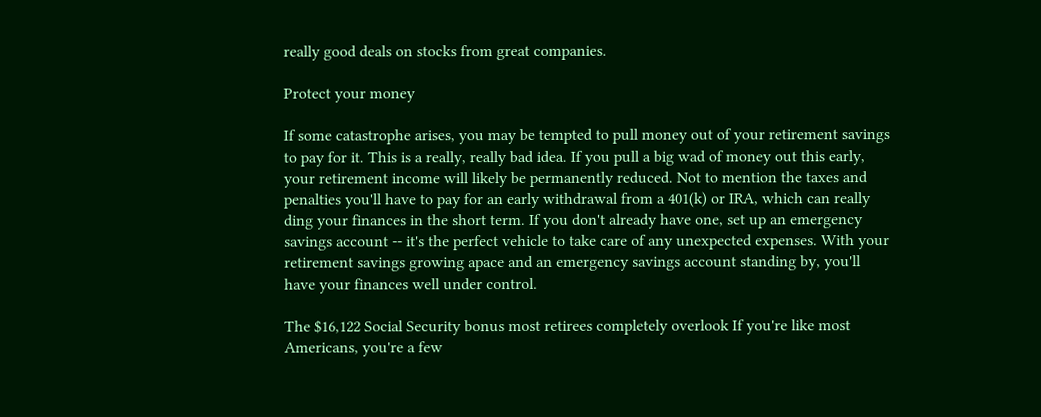really good deals on stocks from great companies.

Protect your money

If some catastrophe arises, you may be tempted to pull money out of your retirement savings to pay for it. This is a really, really bad idea. If you pull a big wad of money out this early, your retirement income will likely be permanently reduced. Not to mention the taxes and penalties you'll have to pay for an early withdrawal from a 401(k) or IRA, which can really ding your finances in the short term. If you don't already have one, set up an emergency savings account -- it's the perfect vehicle to take care of any unexpected expenses. With your retirement savings growing apace and an emergency savings account standing by, you'll have your finances well under control.

The $16,122 Social Security bonus most retirees completely overlook If you're like most Americans, you're a few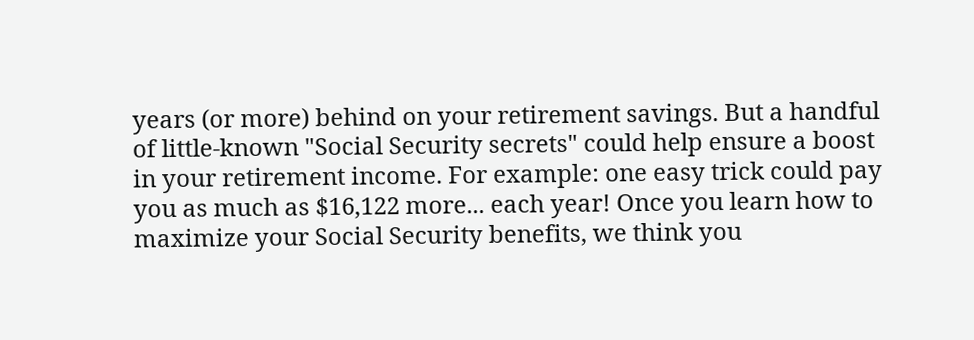years (or more) behind on your retirement savings. But a handful of little-known "Social Security secrets" could help ensure a boost in your retirement income. For example: one easy trick could pay you as much as $16,122 more... each year! Once you learn how to maximize your Social Security benefits, we think you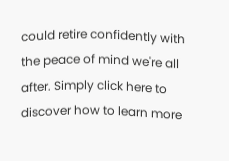could retire confidently with the peace of mind we're all after. Simply click here to discover how to learn more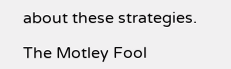about these strategies.

The Motley Fool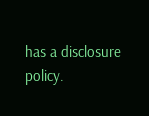has a disclosure policy.